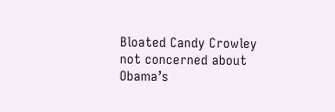Bloated Candy Crowley not concerned about Obama’s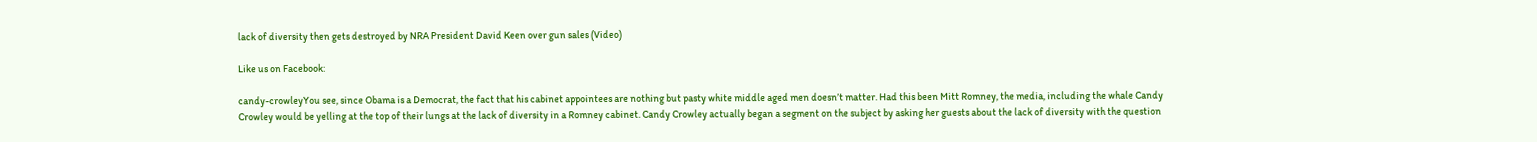lack of diversity then gets destroyed by NRA President David Keen over gun sales (Video)

Like us on Facebook:

candy-crowleyYou see, since Obama is a Democrat, the fact that his cabinet appointees are nothing but pasty white middle aged men doesn’t matter. Had this been Mitt Romney, the media, including the whale Candy Crowley would be yelling at the top of their lungs at the lack of diversity in a Romney cabinet. Candy Crowley actually began a segment on the subject by asking her guests about the lack of diversity with the question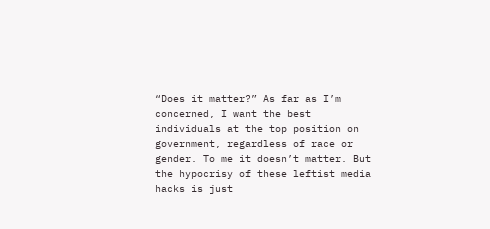“Does it matter?” As far as I’m concerned, I want the best individuals at the top position on government, regardless of race or gender. To me it doesn’t matter. But the hypocrisy of these leftist media hacks is just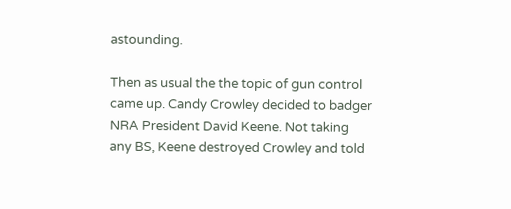astounding.

Then as usual the the topic of gun control came up. Candy Crowley decided to badger NRA President David Keene. Not taking any BS, Keene destroyed Crowley and told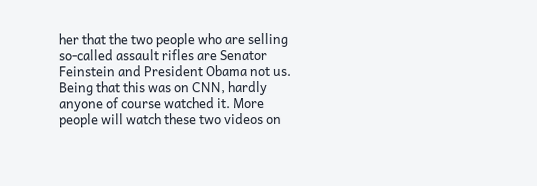her that the two people who are selling so-called assault rifles are Senator Feinstein and President Obama not us. Being that this was on CNN, hardly anyone of course watched it. More people will watch these two videos on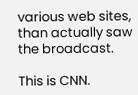various web sites, than actually saw the broadcast.

This is CNN.